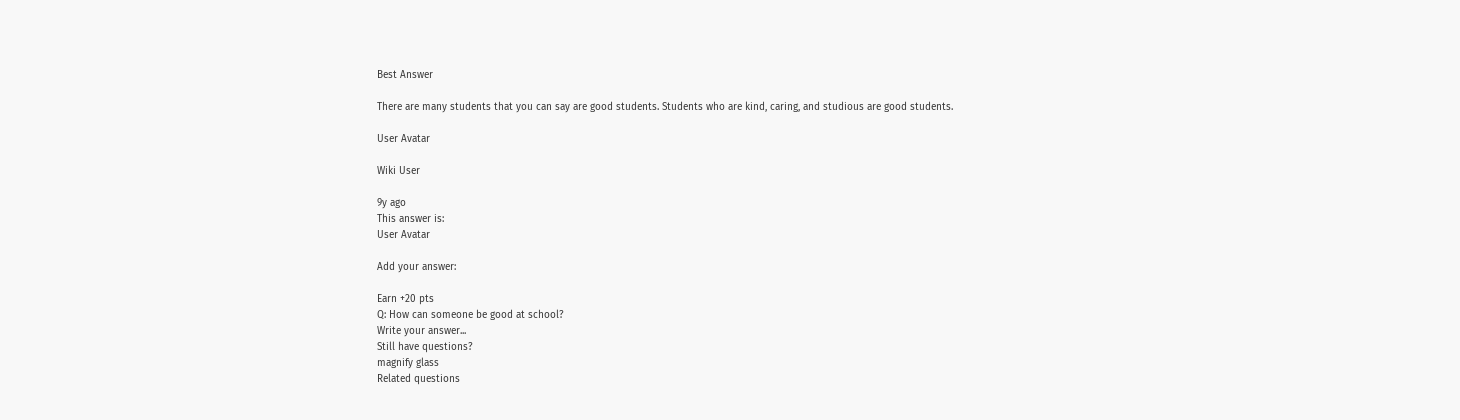Best Answer

There are many students that you can say are good students. Students who are kind, caring, and studious are good students.

User Avatar

Wiki User

9y ago
This answer is:
User Avatar

Add your answer:

Earn +20 pts
Q: How can someone be good at school?
Write your answer...
Still have questions?
magnify glass
Related questions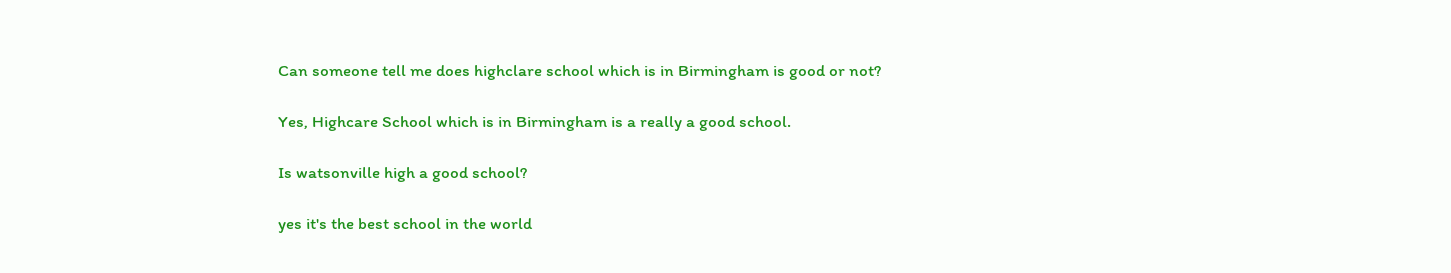Can someone tell me does highclare school which is in Birmingham is good or not?

Yes, Highcare School which is in Birmingham is a really a good school.

Is watsonville high a good school?

yes it's the best school in the world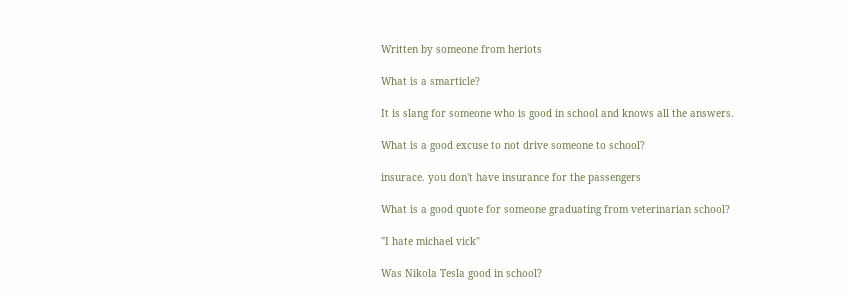Written by someone from heriots

What is a smarticle?

It is slang for someone who is good in school and knows all the answers.

What is a good excuse to not drive someone to school?

insurace. you don't have insurance for the passengers

What is a good quote for someone graduating from veterinarian school?

"I hate michael vick"

Was Nikola Tesla good in school?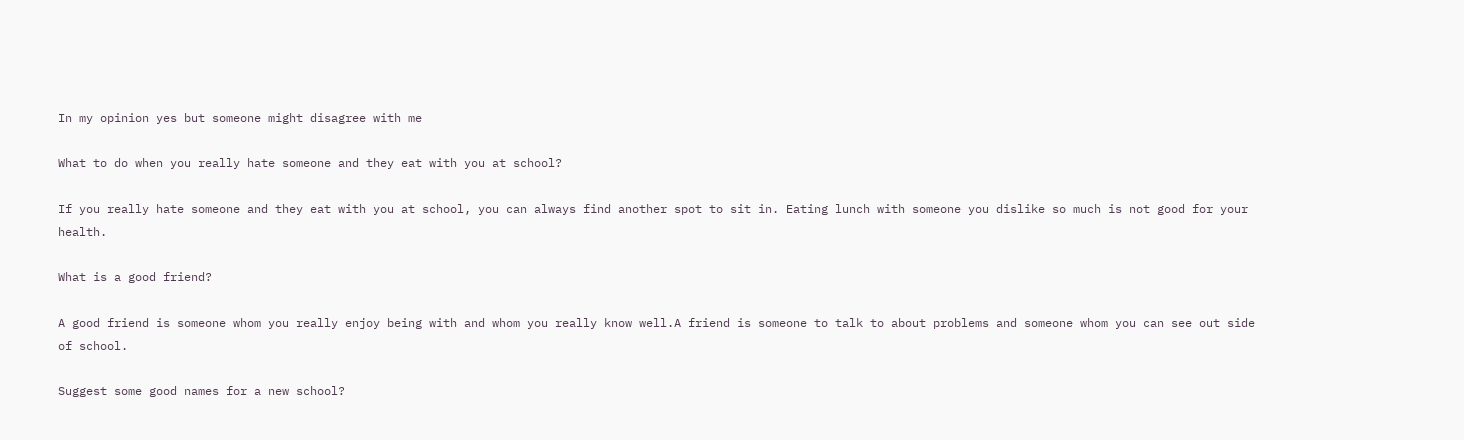In my opinion yes but someone might disagree with me

What to do when you really hate someone and they eat with you at school?

If you really hate someone and they eat with you at school, you can always find another spot to sit in. Eating lunch with someone you dislike so much is not good for your health.

What is a good friend?

A good friend is someone whom you really enjoy being with and whom you really know well.A friend is someone to talk to about problems and someone whom you can see out side of school.

Suggest some good names for a new school?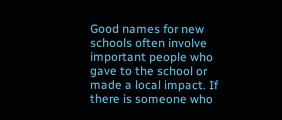Good names for new schools often involve important people who gave to the school or made a local impact. If there is someone who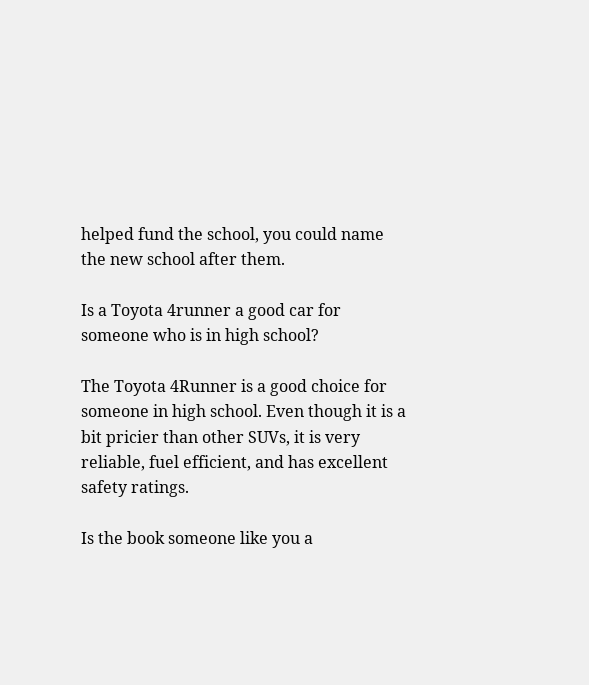helped fund the school, you could name the new school after them.

Is a Toyota 4runner a good car for someone who is in high school?

The Toyota 4Runner is a good choice for someone in high school. Even though it is a bit pricier than other SUVs, it is very reliable, fuel efficient, and has excellent safety ratings.

Is the book someone like you a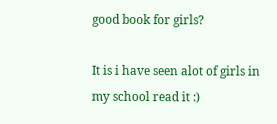good book for girls?

It is i have seen alot of girls in my school read it :)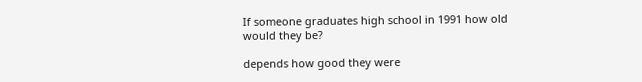If someone graduates high school in 1991 how old would they be?

depends how good they were